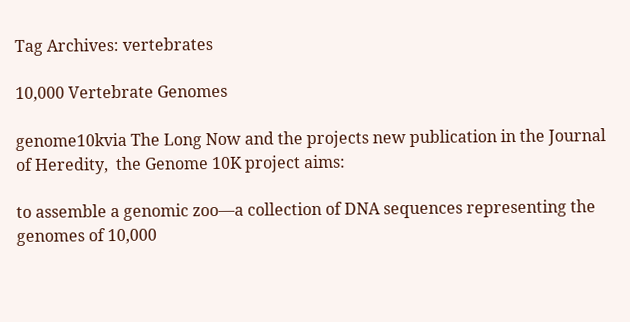Tag Archives: vertebrates

10,000 Vertebrate Genomes

genome10kvia The Long Now and the projects new publication in the Journal of Heredity,  the Genome 10K project aims:

to assemble a genomic zoo—a collection of DNA sequences representing the genomes of 10,000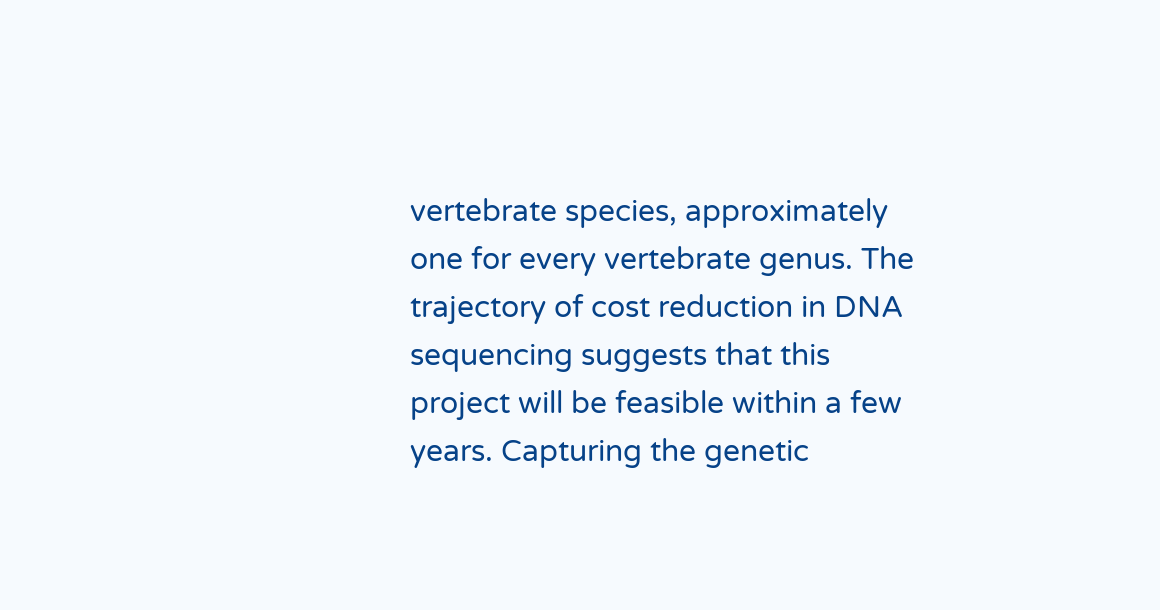vertebrate species, approximately one for every vertebrate genus. The trajectory of cost reduction in DNA sequencing suggests that this project will be feasible within a few years. Capturing the genetic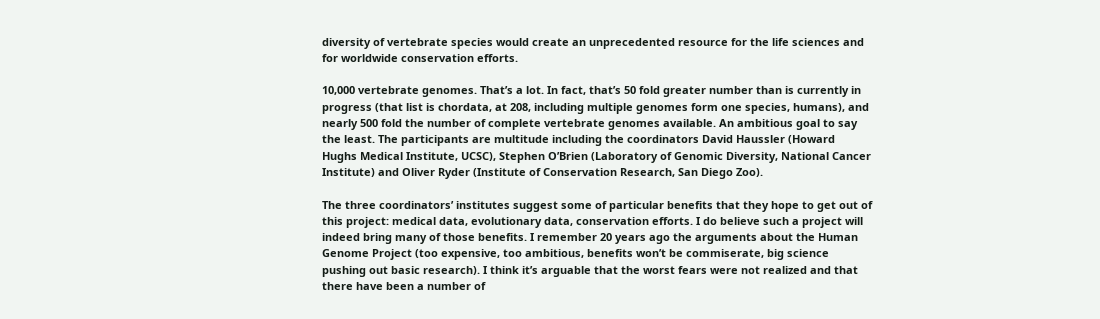diversity of vertebrate species would create an unprecedented resource for the life sciences and for worldwide conservation efforts.

10,000 vertebrate genomes. That’s a lot. In fact, that’s 50 fold greater number than is currently in progress (that list is chordata, at 208, including multiple genomes form one species, humans), and nearly 500 fold the number of complete vertebrate genomes available. An ambitious goal to say the least. The participants are multitude including the coordinators David Haussler (Howard Hughs Medical Institute, UCSC), Stephen O’Brien (Laboratory of Genomic Diversity, National Cancer Institute) and Oliver Ryder (Institute of Conservation Research, San Diego Zoo).

The three coordinators’ institutes suggest some of particular benefits that they hope to get out of this project: medical data, evolutionary data, conservation efforts. I do believe such a project will indeed bring many of those benefits. I remember 20 years ago the arguments about the Human Genome Project (too expensive, too ambitious, benefits won’t be commiserate, big science pushing out basic research). I think it’s arguable that the worst fears were not realized and that there have been a number of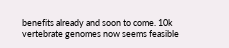benefits already and soon to come. 10k vertebrate genomes now seems feasible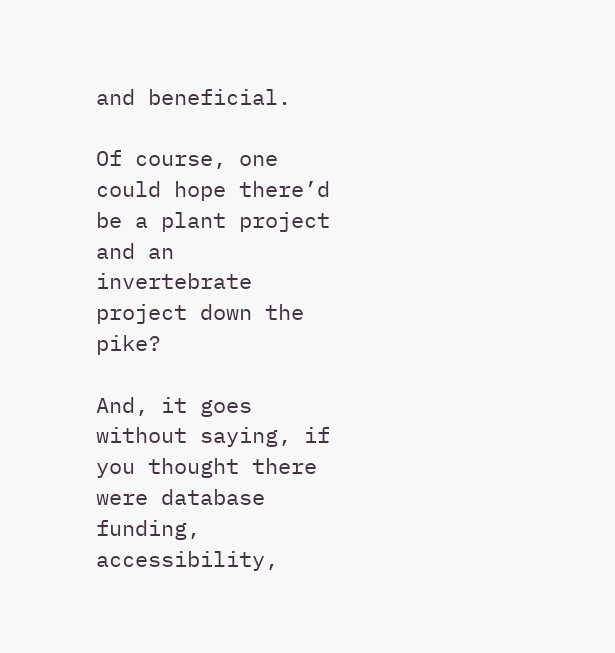and beneficial.

Of course, one could hope there’d be a plant project and an invertebrate project down the pike?

And, it goes without saying, if you thought there were database funding, accessibility,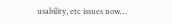usability, etc issues now…